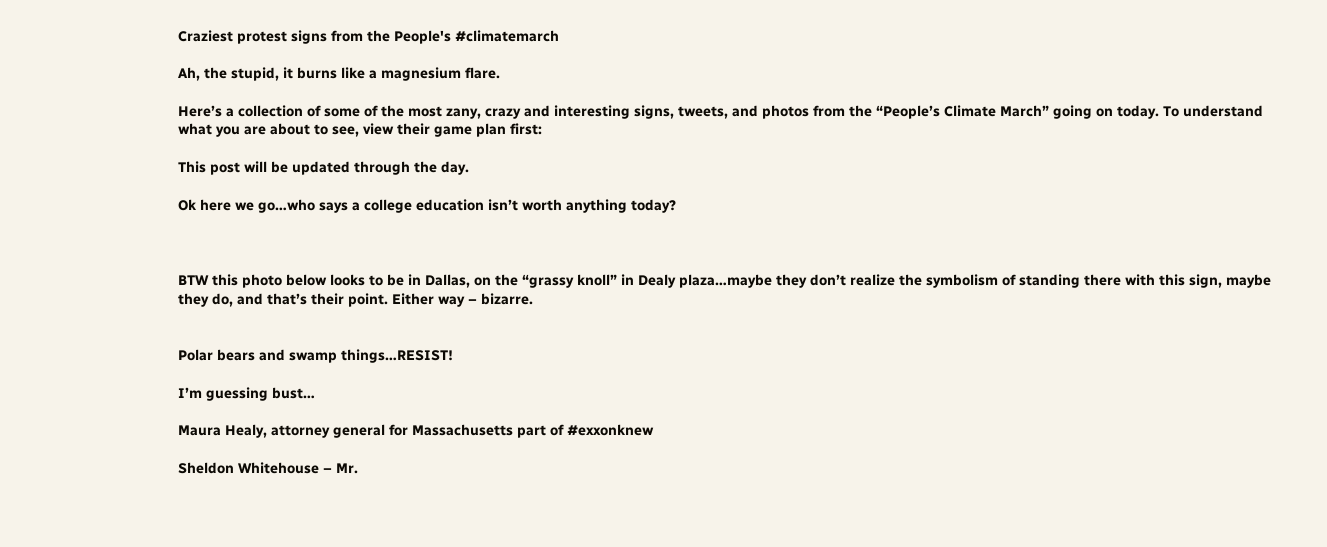Craziest protest signs from the People's #climatemarch

Ah, the stupid, it burns like a magnesium flare.

Here’s a collection of some of the most zany, crazy and interesting signs, tweets, and photos from the “People’s Climate March” going on today. To understand what you are about to see, view their game plan first:

This post will be updated through the day.

Ok here we go…who says a college education isn’t worth anything today?



BTW this photo below looks to be in Dallas, on the “grassy knoll” in Dealy plaza…maybe they don’t realize the symbolism of standing there with this sign, maybe they do, and that’s their point. Either way – bizarre.


Polar bears and swamp things…RESIST!

I’m guessing bust…

Maura Healy, attorney general for Massachusetts part of #exxonknew

Sheldon Whitehouse – Mr.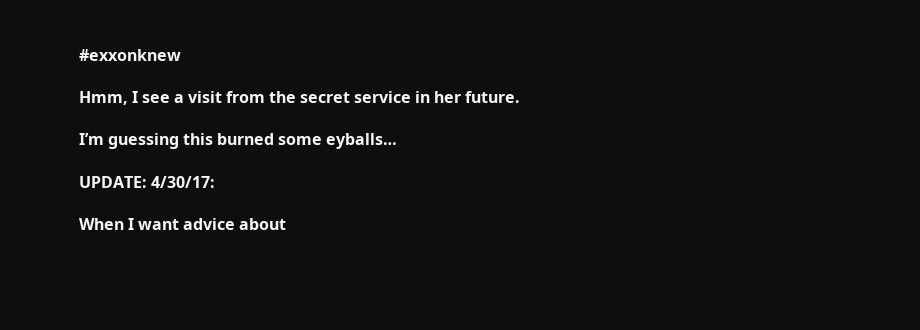#exxonknew

Hmm, I see a visit from the secret service in her future.

I’m guessing this burned some eyballs…

UPDATE: 4/30/17:

When I want advice about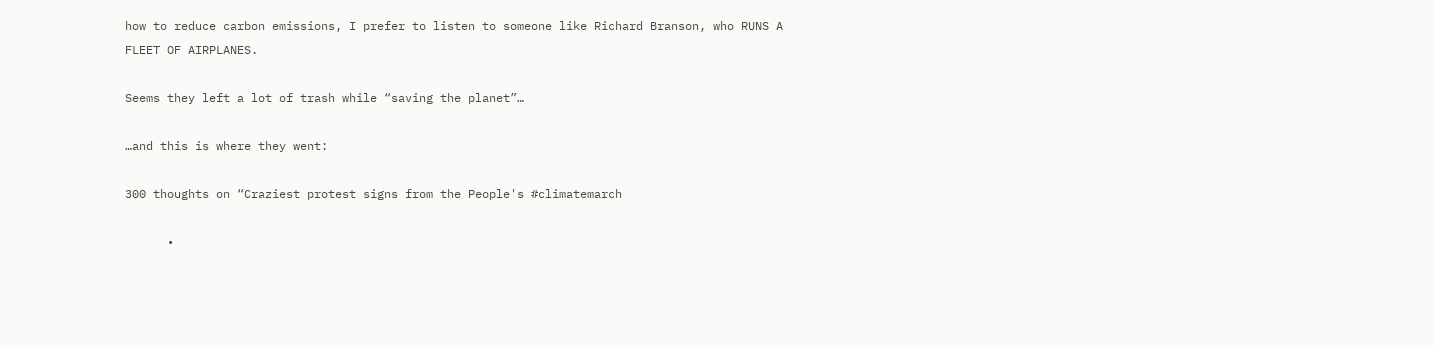how to reduce carbon emissions, I prefer to listen to someone like Richard Branson, who RUNS A FLEET OF AIRPLANES.

Seems they left a lot of trash while “saving the planet”…

…and this is where they went:

300 thoughts on “Craziest protest signs from the People's #climatemarch

      •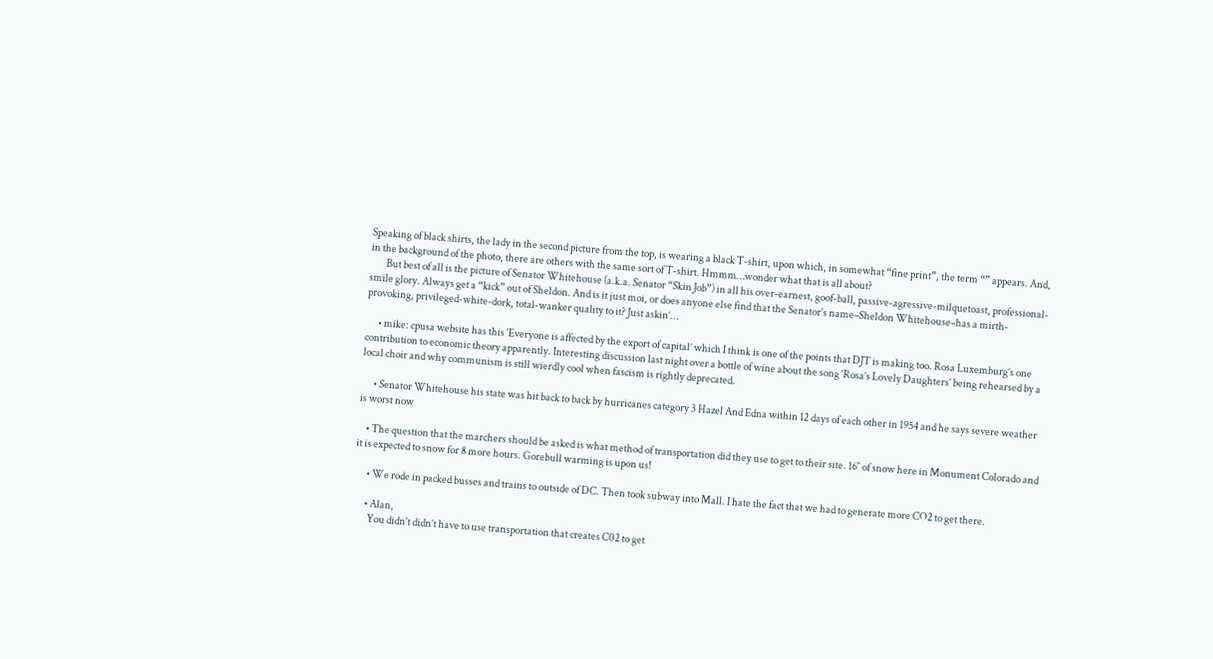Speaking of black shirts, the lady in the second picture from the top, is wearing a black T-shirt, upon which, in somewhat “fine print”, the term “” appears. And, in the background of the photo, there are others with the same sort of T-shirt. Hmmm…wonder what that is all about?
        But best of all is the picture of Senator Whitehouse (a.k.a. Senator “Skin Job”) in all his over-earnest, goof-ball, passive-agressive-milquetoast, professional-smile glory. Always get a “kick” out of Sheldon. And is it just moi, or does anyone else find that the Senator’s name–Sheldon Whitehouse–has a mirth-provoking, privileged-white-dork, total-wanker quality to it? Just askin’…

      • mike: cpusa website has this ‘Everyone is affected by the export of capital’ which I think is one of the points that DJT is making too. Rosa Luxemburg’s one contribution to economic theory apparently. Interesting discussion last night over a bottle of wine about the song ‘Rosa’s Lovely Daughters’ being rehearsed by a local choir and why communism is still wierdly cool when fascism is rightly deprecated.

      • Senator Whitehouse his state was hit back to back by hurricanes category 3 Hazel And Edna within 12 days of each other in 1954 and he says severe weather is worst now

    • The question that the marchers should be asked is what method of transportation did they use to get to their site. 16″ of snow here in Monument Colorado and it is expected to snow for 8 more hours. Gorebull warming is upon us!

      • We rode in packed busses and trains to outside of DC. Then took subway into Mall. I hate the fact that we had to generate more CO2 to get there.

      • Alan,
        You didn’t didn’t have to use transportation that creates C02 to get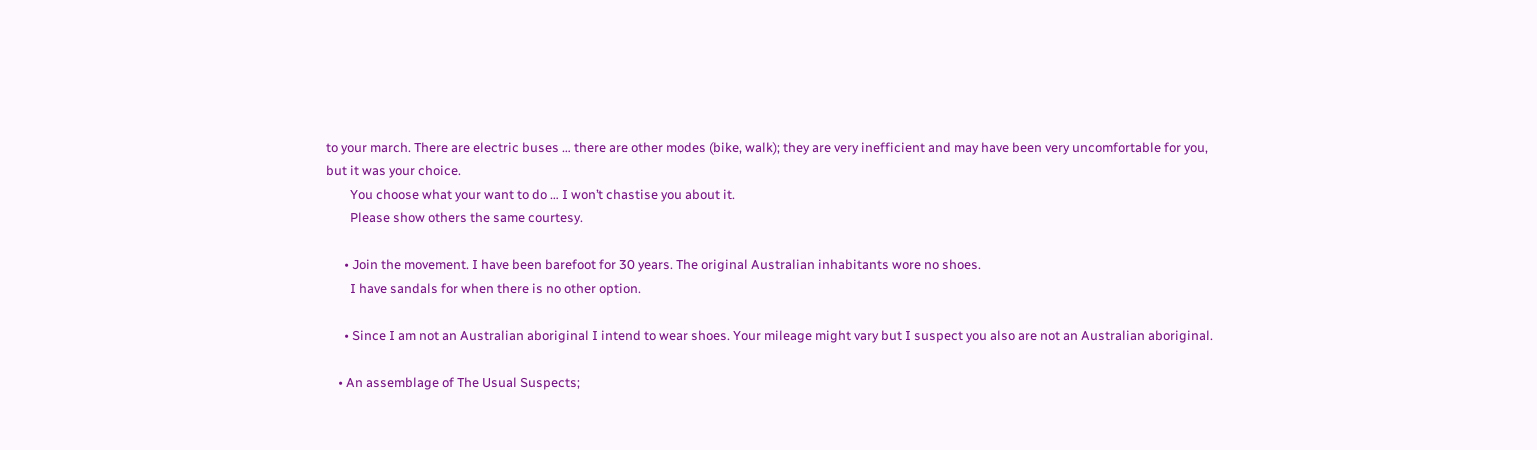to your march. There are electric buses … there are other modes (bike, walk); they are very inefficient and may have been very uncomfortable for you, but it was your choice.
        You choose what your want to do … I won’t chastise you about it.
        Please show others the same courtesy.

      • Join the movement. I have been barefoot for 30 years. The original Australian inhabitants wore no shoes.
        I have sandals for when there is no other option.

      • Since I am not an Australian aboriginal I intend to wear shoes. Your mileage might vary but I suspect you also are not an Australian aboriginal.

    • An assemblage of The Usual Suspects;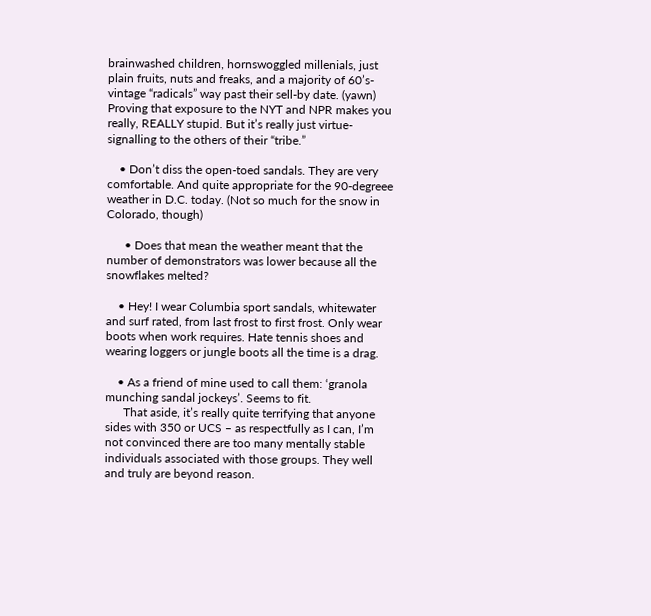brainwashed children, hornswoggled millenials, just plain fruits, nuts and freaks, and a majority of 60’s-vintage “radicals” way past their sell-by date. (yawn) Proving that exposure to the NYT and NPR makes you really, REALLY stupid. But it’s really just virtue-signalling to the others of their “tribe.”

    • Don’t diss the open-toed sandals. They are very comfortable. And quite appropriate for the 90-degreee weather in D.C. today. (Not so much for the snow in Colorado, though)

      • Does that mean the weather meant that the number of demonstrators was lower because all the snowflakes melted?

    • Hey! I wear Columbia sport sandals, whitewater and surf rated, from last frost to first frost. Only wear boots when work requires. Hate tennis shoes and wearing loggers or jungle boots all the time is a drag.

    • As a friend of mine used to call them: ‘granola munching sandal jockeys’. Seems to fit.
      That aside, it’s really quite terrifying that anyone sides with 350 or UCS – as respectfully as I can, I’m not convinced there are too many mentally stable individuals associated with those groups. They well and truly are beyond reason.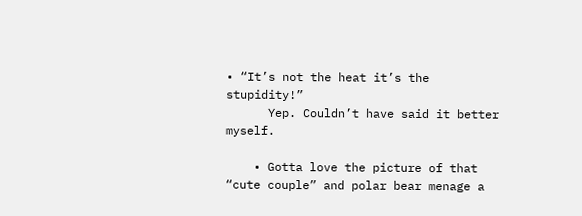• “It’s not the heat it’s the stupidity!”
      Yep. Couldn’t have said it better myself.

    • Gotta love the picture of that “cute couple” and polar bear menage a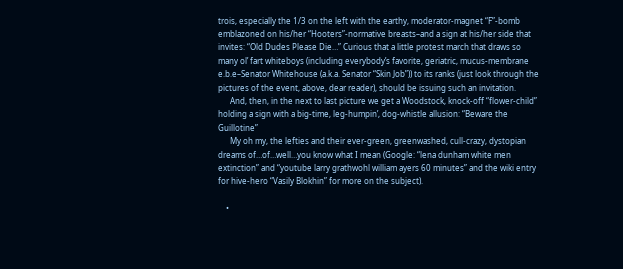trois, especially the 1/3 on the left with the earthy, moderator-magnet “F”-bomb emblazoned on his/her “Hooters”-normative breasts–and a sign at his/her side that invites: “Old Dudes Please Die…” Curious that a little protest march that draws so many ol’ fart whiteboys (including everybody’s favorite, geriatric, mucus-membrane e.b.e–Senator Whitehouse (a.k.a. Senator “Skin Job”)) to its ranks (just look through the pictures of the event, above, dear reader), should be issuing such an invitation.
      And, then, in the next to last picture we get a Woodstock, knock-off “flower-child” holding a sign with a big-time, leg-humpin’, dog-whistle allusion: “Beware the Guillotine”
      My oh my, the lefties and their ever-green, greenwashed, cull-crazy, dystopian dreams of…of…well…you know what I mean (Google: “lena dunham white men extinction” and “youtube larry grathwohl william ayers 60 minutes” and the wiki entry for hive-hero “Vasily Blokhin” for more on the subject).

    •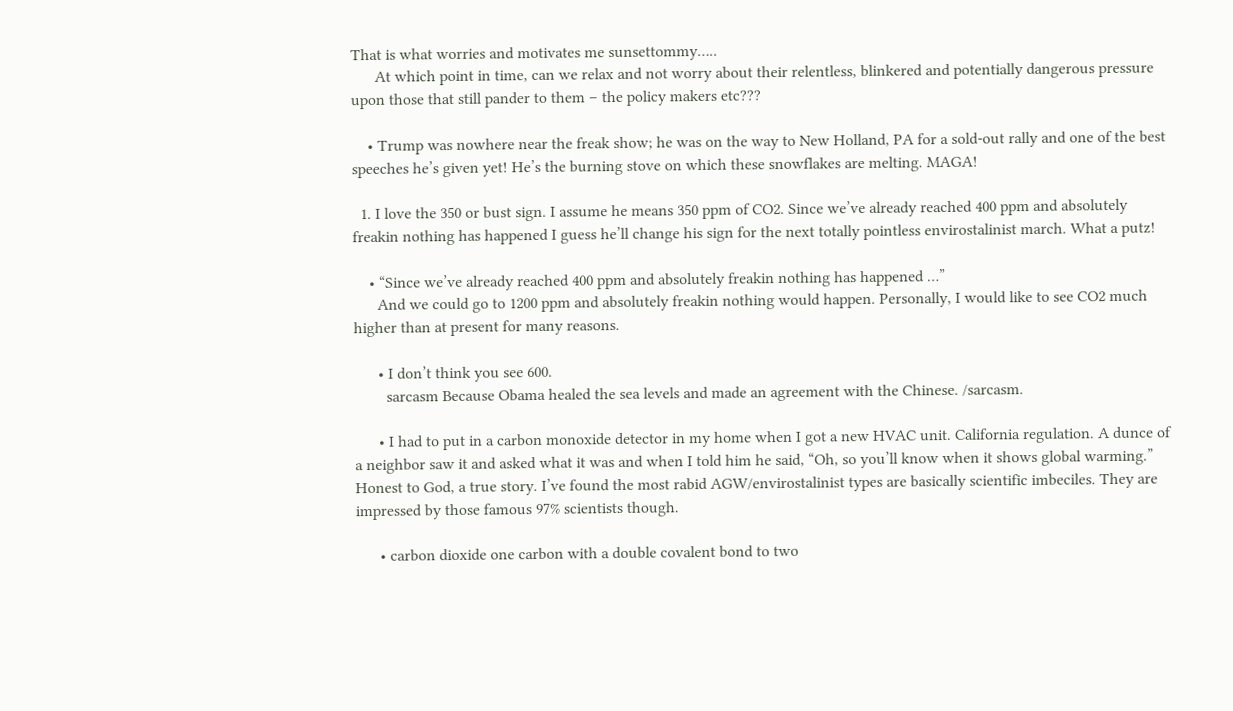That is what worries and motivates me sunsettommy…..
      At which point in time, can we relax and not worry about their relentless, blinkered and potentially dangerous pressure upon those that still pander to them – the policy makers etc???

    • Trump was nowhere near the freak show; he was on the way to New Holland, PA for a sold-out rally and one of the best speeches he’s given yet! He’s the burning stove on which these snowflakes are melting. MAGA!

  1. I love the 350 or bust sign. I assume he means 350 ppm of CO2. Since we’ve already reached 400 ppm and absolutely freakin nothing has happened I guess he’ll change his sign for the next totally pointless envirostalinist march. What a putz!

    • “Since we’ve already reached 400 ppm and absolutely freakin nothing has happened …”
      And we could go to 1200 ppm and absolutely freakin nothing would happen. Personally, I would like to see CO2 much higher than at present for many reasons.

      • I don’t think you see 600.
        sarcasm Because Obama healed the sea levels and made an agreement with the Chinese. /sarcasm.

      • I had to put in a carbon monoxide detector in my home when I got a new HVAC unit. California regulation. A dunce of a neighbor saw it and asked what it was and when I told him he said, “Oh, so you’ll know when it shows global warming.” Honest to God, a true story. I’ve found the most rabid AGW/envirostalinist types are basically scientific imbeciles. They are impressed by those famous 97% scientists though.

      • carbon dioxide one carbon with a double covalent bond to two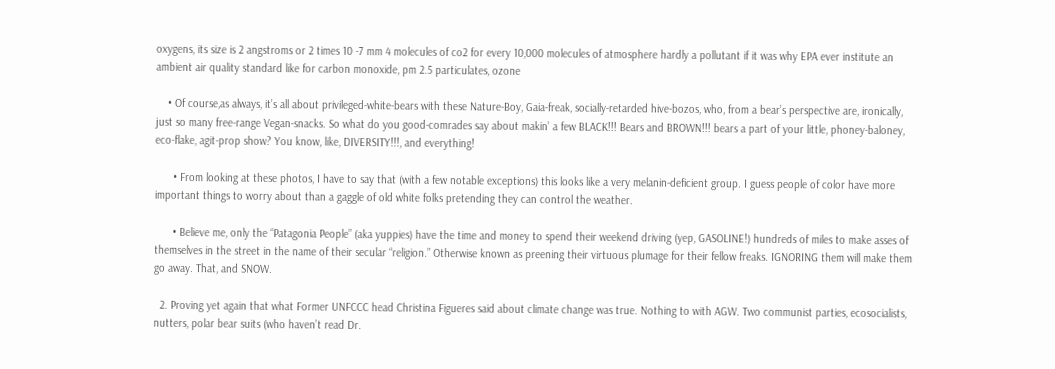oxygens, its size is 2 angstroms or 2 times 10 -7 mm 4 molecules of co2 for every 10,000 molecules of atmosphere hardly a pollutant if it was why EPA ever institute an ambient air quality standard like for carbon monoxide, pm 2.5 particulates, ozone

    • Of course,as always, it’s all about privileged-white-bears with these Nature-Boy, Gaia-freak, socially-retarded hive-bozos, who, from a bear’s perspective are, ironically, just so many free-range Vegan-snacks. So what do you good-comrades say about makin’ a few BLACK!!! Bears and BROWN!!! bears a part of your little, phoney-baloney, eco-flake, agit-prop show? You know, like, DIVERSITY!!!, and everything!

      • From looking at these photos, I have to say that (with a few notable exceptions) this looks like a very melanin-deficient group. I guess people of color have more important things to worry about than a gaggle of old white folks pretending they can control the weather.

      • Believe me, only the “Patagonia People” (aka yuppies) have the time and money to spend their weekend driving (yep, GASOLINE!) hundreds of miles to make asses of themselves in the street in the name of their secular “religion.” Otherwise known as preening their virtuous plumage for their fellow freaks. IGNORING them will make them go away. That, and SNOW.

  2. Proving yet again that what Former UNFCCC head Christina Figueres said about climate change was true. Nothing to with AGW. Two communist parties, ecosocialists, nutters, polar bear suits (who haven’t read Dr.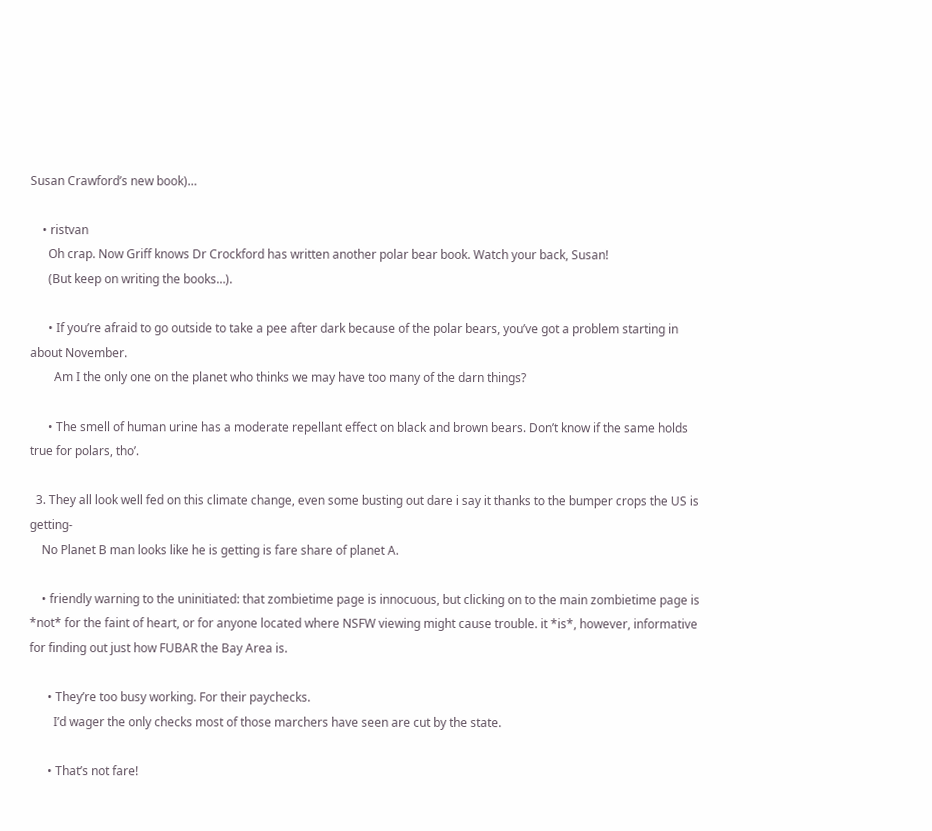Susan Crawford’s new book)…

    • ristvan
      Oh crap. Now Griff knows Dr Crockford has written another polar bear book. Watch your back, Susan!
      (But keep on writing the books…).

      • If you’re afraid to go outside to take a pee after dark because of the polar bears, you’ve got a problem starting in about November.
        Am I the only one on the planet who thinks we may have too many of the darn things?

      • The smell of human urine has a moderate repellant effect on black and brown bears. Don’t know if the same holds true for polars, tho’.

  3. They all look well fed on this climate change, even some busting out dare i say it thanks to the bumper crops the US is getting-
    No Planet B man looks like he is getting is fare share of planet A.

    • friendly warning to the uninitiated: that zombietime page is innocuous, but clicking on to the main zombietime page is *not* for the faint of heart, or for anyone located where NSFW viewing might cause trouble. it *is*, however, informative for finding out just how FUBAR the Bay Area is.

      • They’re too busy working. For their paychecks.
        I’d wager the only checks most of those marchers have seen are cut by the state.

      • That’s not fare!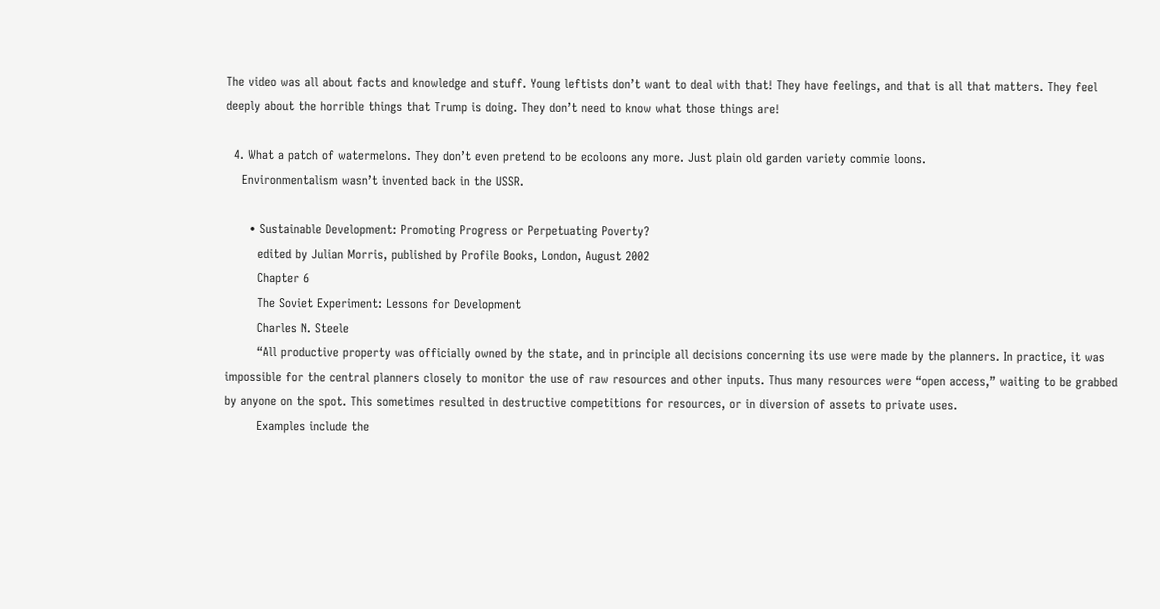The video was all about facts and knowledge and stuff. Young leftists don’t want to deal with that! They have feelings, and that is all that matters. They feel deeply about the horrible things that Trump is doing. They don’t need to know what those things are!

  4. What a patch of watermelons. They don’t even pretend to be ecoloons any more. Just plain old garden variety commie loons.
    Environmentalism wasn’t invented back in the USSR.

      • Sustainable Development: Promoting Progress or Perpetuating Poverty?
        edited by Julian Morris, published by Profile Books, London, August 2002
        Chapter 6
        The Soviet Experiment: Lessons for Development
        Charles N. Steele
        “All productive property was officially owned by the state, and in principle all decisions concerning its use were made by the planners. In practice, it was impossible for the central planners closely to monitor the use of raw resources and other inputs. Thus many resources were “open access,” waiting to be grabbed by anyone on the spot. This sometimes resulted in destructive competitions for resources, or in diversion of assets to private uses.
        Examples include the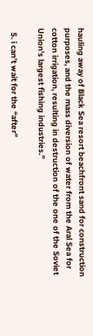hauling away of Black Sea resort beachfront sand for construction purposes, and the mass diversion of water from the Aral Sea for cotton irrigation, resulting in destruction of the one of the Soviet Union’s largest fishing industries.”

  5. i can’t wait for the “after”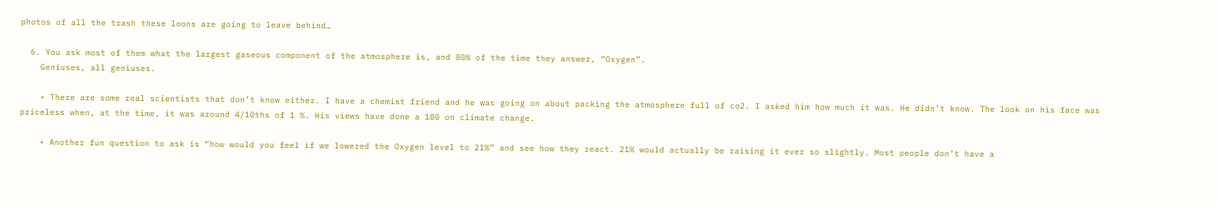photos of all the trash these loons are going to leave behind…

  6. You ask most of them what the largest gaseous component of the atmosphere is, and 80% of the time they answer, “Oxygen”.
    Geniuses, all geniuses.

    • There are some real scientists that don’t know either. I have a chemist friend and he was going on about packing the atmosphere full of co2. I asked him how much it was. He didn’t know. The look on his face was priceless when, at the time, it was around 4/10ths of 1 %. His views have done a 180 on climate change.

    • Another fun question to ask is “how would you feel if we lowered the Oxygen level to 21%” and see how they react. 21% would actually be raising it ever so slightly. Most people don’t have a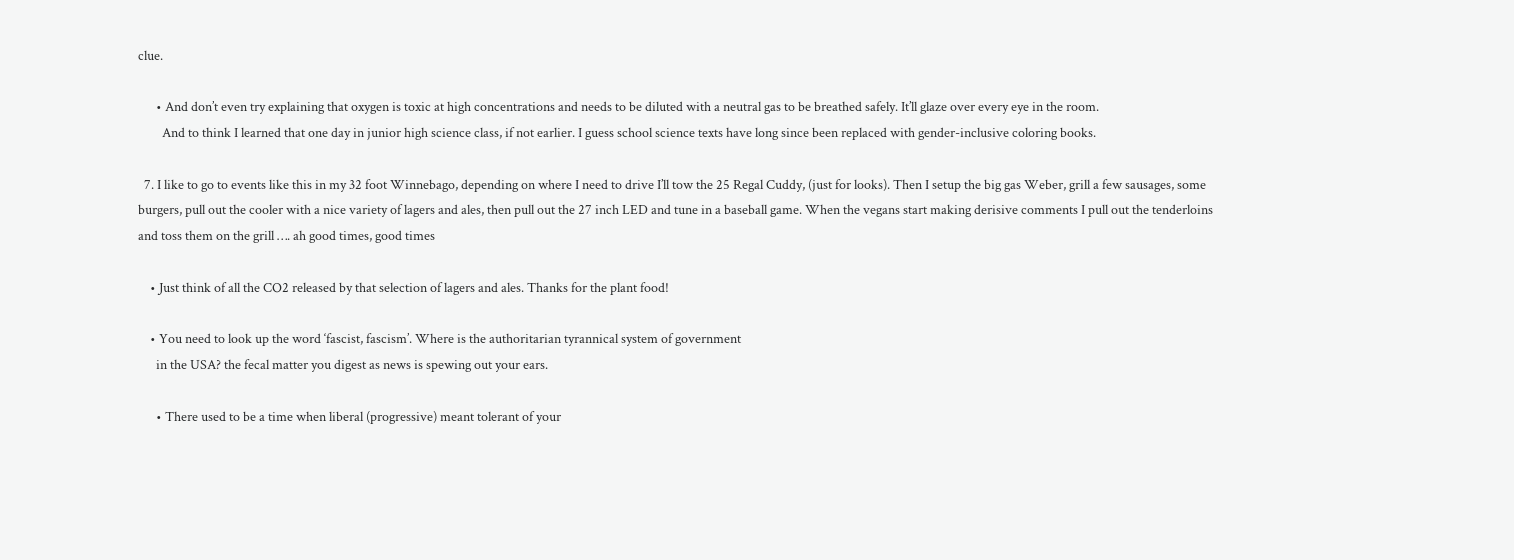clue.

      • And don’t even try explaining that oxygen is toxic at high concentrations and needs to be diluted with a neutral gas to be breathed safely. It’ll glaze over every eye in the room.
        And to think I learned that one day in junior high science class, if not earlier. I guess school science texts have long since been replaced with gender-inclusive coloring books.

  7. I like to go to events like this in my 32 foot Winnebago, depending on where I need to drive I’ll tow the 25 Regal Cuddy, (just for looks). Then I setup the big gas Weber, grill a few sausages, some burgers, pull out the cooler with a nice variety of lagers and ales, then pull out the 27 inch LED and tune in a baseball game. When the vegans start making derisive comments I pull out the tenderloins and toss them on the grill …. ah good times, good times

    • Just think of all the CO2 released by that selection of lagers and ales. Thanks for the plant food!

    • You need to look up the word ‘fascist, fascism’. Where is the authoritarian tyrannical system of government
      in the USA? the fecal matter you digest as news is spewing out your ears.

      • There used to be a time when liberal (progressive) meant tolerant of your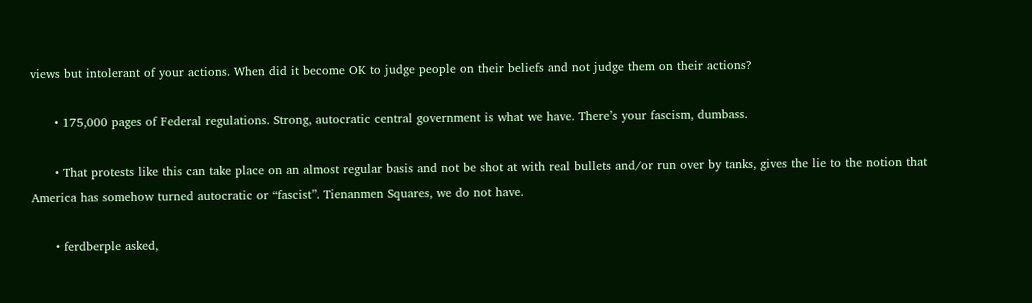views but intolerant of your actions. When did it become OK to judge people on their beliefs and not judge them on their actions?

      • 175,000 pages of Federal regulations. Strong, autocratic central government is what we have. There’s your fascism, dumbass.

      • That protests like this can take place on an almost regular basis and not be shot at with real bullets and/or run over by tanks, gives the lie to the notion that America has somehow turned autocratic or “fascist”. Tienanmen Squares, we do not have.

      • ferdberple asked,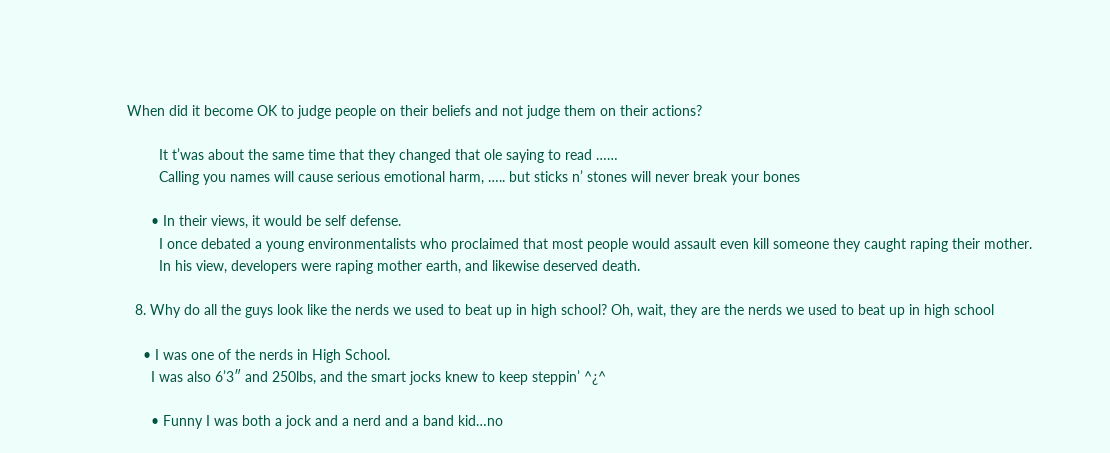When did it become OK to judge people on their beliefs and not judge them on their actions?

        It t’was about the same time that they changed that ole saying to read ……
        Calling you names will cause serious emotional harm, ….. but sticks n’ stones will never break your bones

      • In their views, it would be self defense.
        I once debated a young environmentalists who proclaimed that most people would assault even kill someone they caught raping their mother.
        In his view, developers were raping mother earth, and likewise deserved death.

  8. Why do all the guys look like the nerds we used to beat up in high school? Oh, wait, they are the nerds we used to beat up in high school

    • I was one of the nerds in High School.
      I was also 6’3″ and 250lbs, and the smart jocks knew to keep steppin’ ^¿^

      • Funny I was both a jock and a nerd and a band kid…no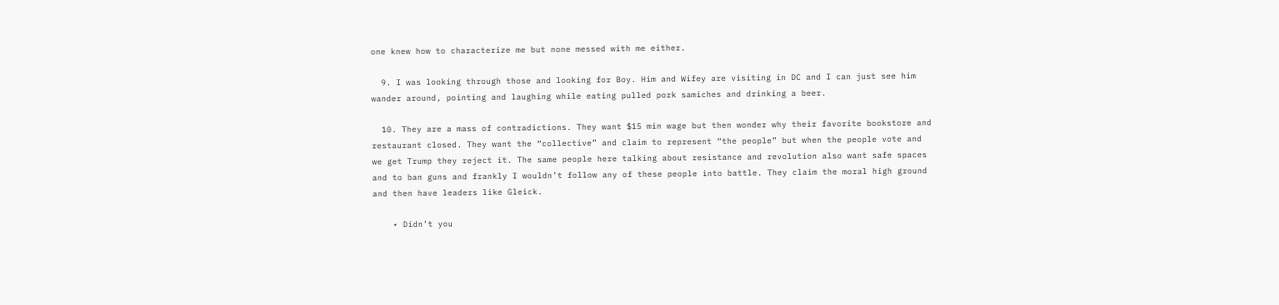one knew how to characterize me but none messed with me either.

  9. I was looking through those and looking for Boy. Him and Wifey are visiting in DC and I can just see him wander around, pointing and laughing while eating pulled pork samiches and drinking a beer.

  10. They are a mass of contradictions. They want $15 min wage but then wonder why their favorite bookstore and restaurant closed. They want the “collective” and claim to represent “the people” but when the people vote and we get Trump they reject it. The same people here talking about resistance and revolution also want safe spaces and to ban guns and frankly I wouldn’t follow any of these people into battle. They claim the moral high ground and then have leaders like Gleick.

    • Didn’t you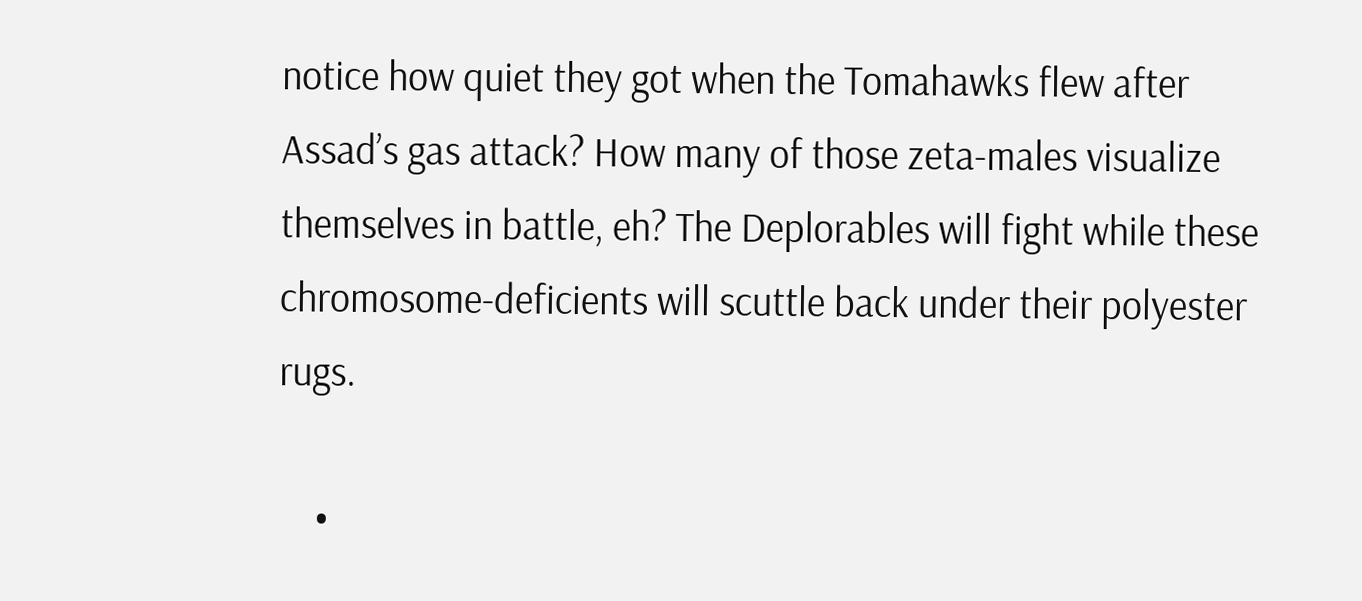notice how quiet they got when the Tomahawks flew after Assad’s gas attack? How many of those zeta-males visualize themselves in battle, eh? The Deplorables will fight while these chromosome-deficients will scuttle back under their polyester rugs.

    •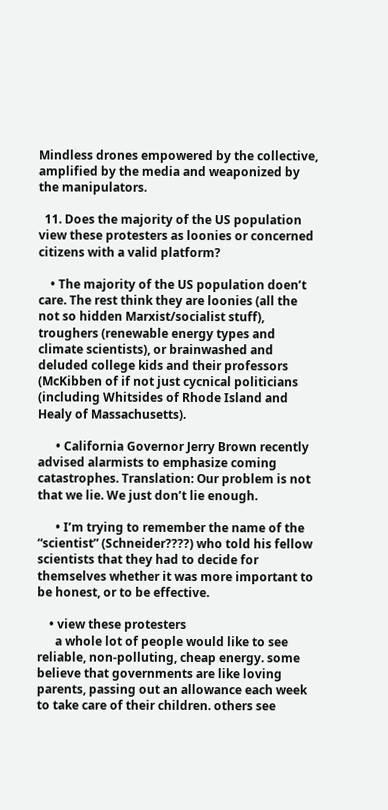Mindless drones empowered by the collective, amplified by the media and weaponized by the manipulators.

  11. Does the majority of the US population view these protesters as loonies or concerned citizens with a valid platform?

    • The majority of the US population doen’t care. The rest think they are loonies (all the not so hidden Marxist/socialist stuff), troughers (renewable energy types and climate scientists), or brainwashed and deluded college kids and their professors (McKibben of if not just cycnical politicians (including Whitsides of Rhode Island and Healy of Massachusetts).

      • California Governor Jerry Brown recently advised alarmists to emphasize coming catastrophes. Translation: Our problem is not that we lie. We just don’t lie enough.

      • I’m trying to remember the name of the “scientist” (Schneider????) who told his fellow scientists that they had to decide for themselves whether it was more important to be honest, or to be effective.

    • view these protesters
      a whole lot of people would like to see reliable, non-polluting, cheap energy. some believe that governments are like loving parents, passing out an allowance each week to take care of their children. others see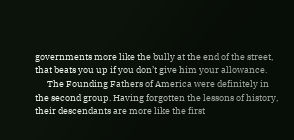governments more like the bully at the end of the street, that beats you up if you don’t give him your allowance.
      The Founding Fathers of America were definitely in the second group. Having forgotten the lessons of history, their descendants are more like the first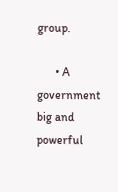group.

      • A government big and powerful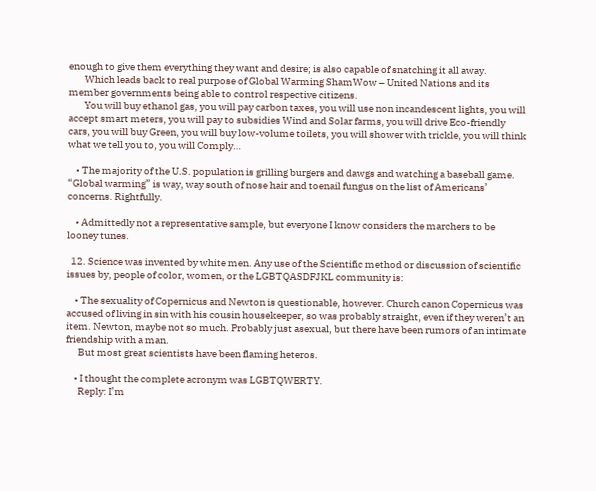enough to give them everything they want and desire; is also capable of snatching it all away.
        Which leads back to real purpose of Global Warming ShamWow – United Nations and its member governments being able to control respective citizens.
        You will buy ethanol gas, you will pay carbon taxes, you will use non incandescent lights, you will accept smart meters, you will pay to subsidies Wind and Solar farms, you will drive Eco-friendly cars, you will buy Green, you will buy low-volume toilets, you will shower with trickle, you will think what we tell you to, you will Comply…

    • The majority of the U.S. population is grilling burgers and dawgs and watching a baseball game. “Global warming” is way, way south of nose hair and toenail fungus on the list of Americans’ concerns. Rightfully.

    • Admittedly not a representative sample, but everyone I know considers the marchers to be looney tunes.

  12. Science was invented by white men. Any use of the Scientific method or discussion of scientific issues by, people of color, women, or the LGBTQASDFJKL community is:

    • The sexuality of Copernicus and Newton is questionable, however. Church canon Copernicus was accused of living in sin with his cousin housekeeper, so was probably straight, even if they weren’t an item. Newton, maybe not so much. Probably just asexual, but there have been rumors of an intimate friendship with a man.
      But most great scientists have been flaming heteros.

    • I thought the complete acronym was LGBTQWERTY.
      Reply: I’m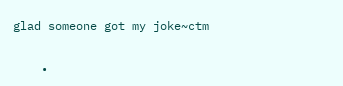glad someone got my joke~ctm

    •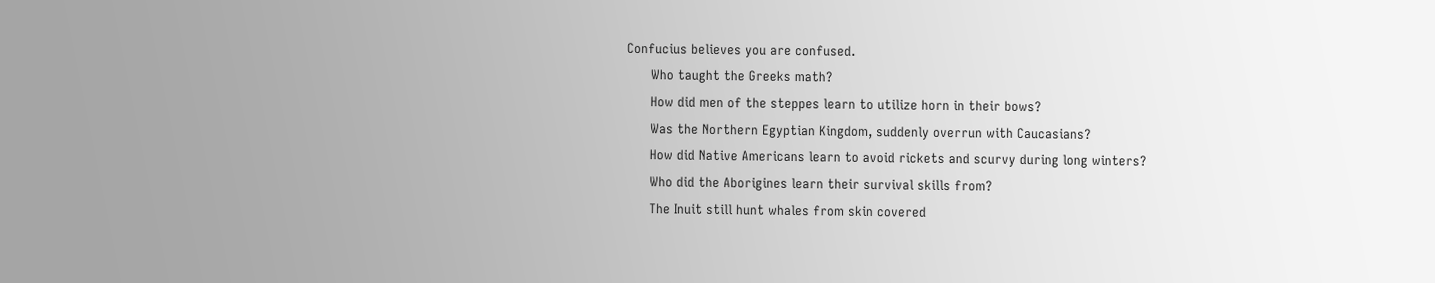Confucius believes you are confused.
      Who taught the Greeks math?
      How did men of the steppes learn to utilize horn in their bows?
      Was the Northern Egyptian Kingdom, suddenly overrun with Caucasians?
      How did Native Americans learn to avoid rickets and scurvy during long winters?
      Who did the Aborigines learn their survival skills from?
      The Inuit still hunt whales from skin covered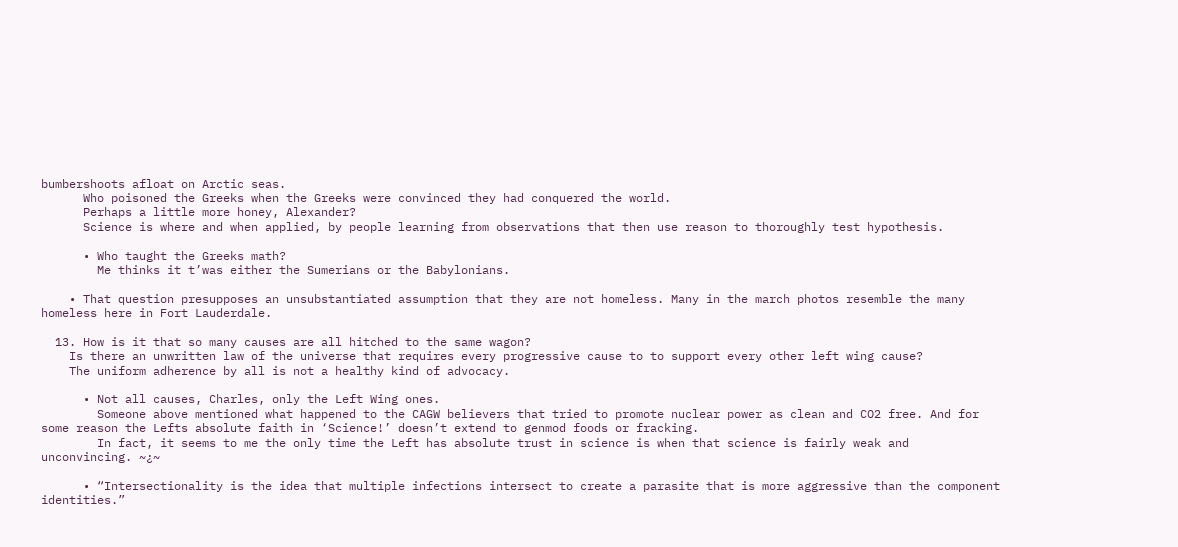bumbershoots afloat on Arctic seas.
      Who poisoned the Greeks when the Greeks were convinced they had conquered the world.
      Perhaps a little more honey, Alexander?
      Science is where and when applied, by people learning from observations that then use reason to thoroughly test hypothesis.

      • Who taught the Greeks math?
        Me thinks it t’was either the Sumerians or the Babylonians.

    • That question presupposes an unsubstantiated assumption that they are not homeless. Many in the march photos resemble the many homeless here in Fort Lauderdale.

  13. How is it that so many causes are all hitched to the same wagon?
    Is there an unwritten law of the universe that requires every progressive cause to to support every other left wing cause?
    The uniform adherence by all is not a healthy kind of advocacy.

      • Not all causes, Charles, only the Left Wing ones.
        Someone above mentioned what happened to the CAGW believers that tried to promote nuclear power as clean and CO2 free. And for some reason the Lefts absolute faith in ‘Science!’ doesn’t extend to genmod foods or fracking.
        In fact, it seems to me the only time the Left has absolute trust in science is when that science is fairly weak and unconvincing. ~¿~

      • “Intersectionality is the idea that multiple infections intersect to create a parasite that is more aggressive than the component identities.”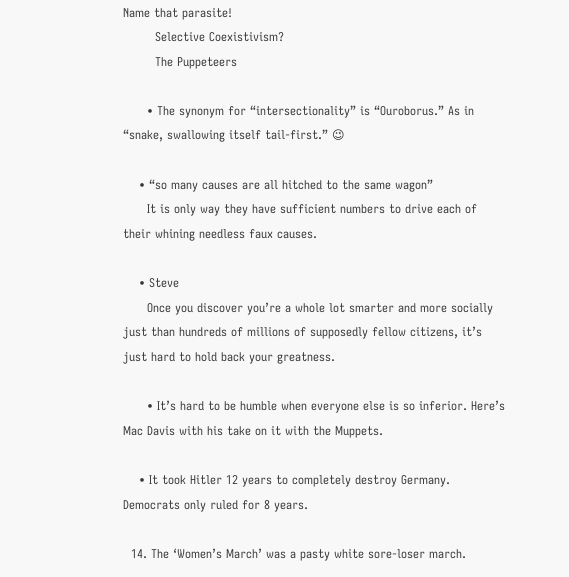Name that parasite!
        Selective Coexistivism?
        The Puppeteers

      • The synonym for “intersectionality” is “Ouroborus.” As in “snake, swallowing itself tail-first.” 😉

    • “so many causes are all hitched to the same wagon”
      It is only way they have sufficient numbers to drive each of their whining needless faux causes.

    • Steve
      Once you discover you’re a whole lot smarter and more socially just than hundreds of millions of supposedly fellow citizens, it’s just hard to hold back your greatness.

      • It’s hard to be humble when everyone else is so inferior. Here’s Mac Davis with his take on it with the Muppets.

    • It took Hitler 12 years to completely destroy Germany. Democrats only ruled for 8 years.

  14. The ‘Women’s March’ was a pasty white sore-loser march.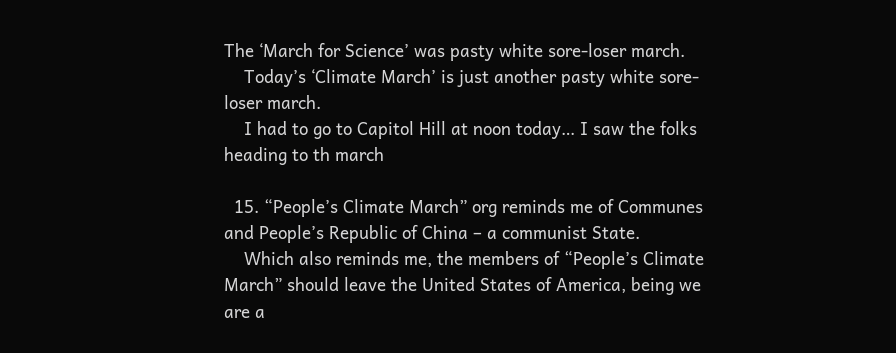The ‘March for Science’ was pasty white sore-loser march.
    Today’s ‘Climate March’ is just another pasty white sore-loser march.
    I had to go to Capitol Hill at noon today… I saw the folks heading to th march

  15. “People’s Climate March” org reminds me of Communes and People’s Republic of China – a communist State.
    Which also reminds me, the members of “People’s Climate March” should leave the United States of America, being we are a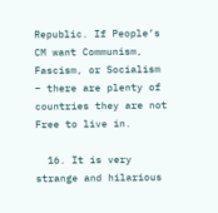Republic. If People’s CM want Communism, Fascism, or Socialism – there are plenty of countries they are not Free to live in.

  16. It is very strange and hilarious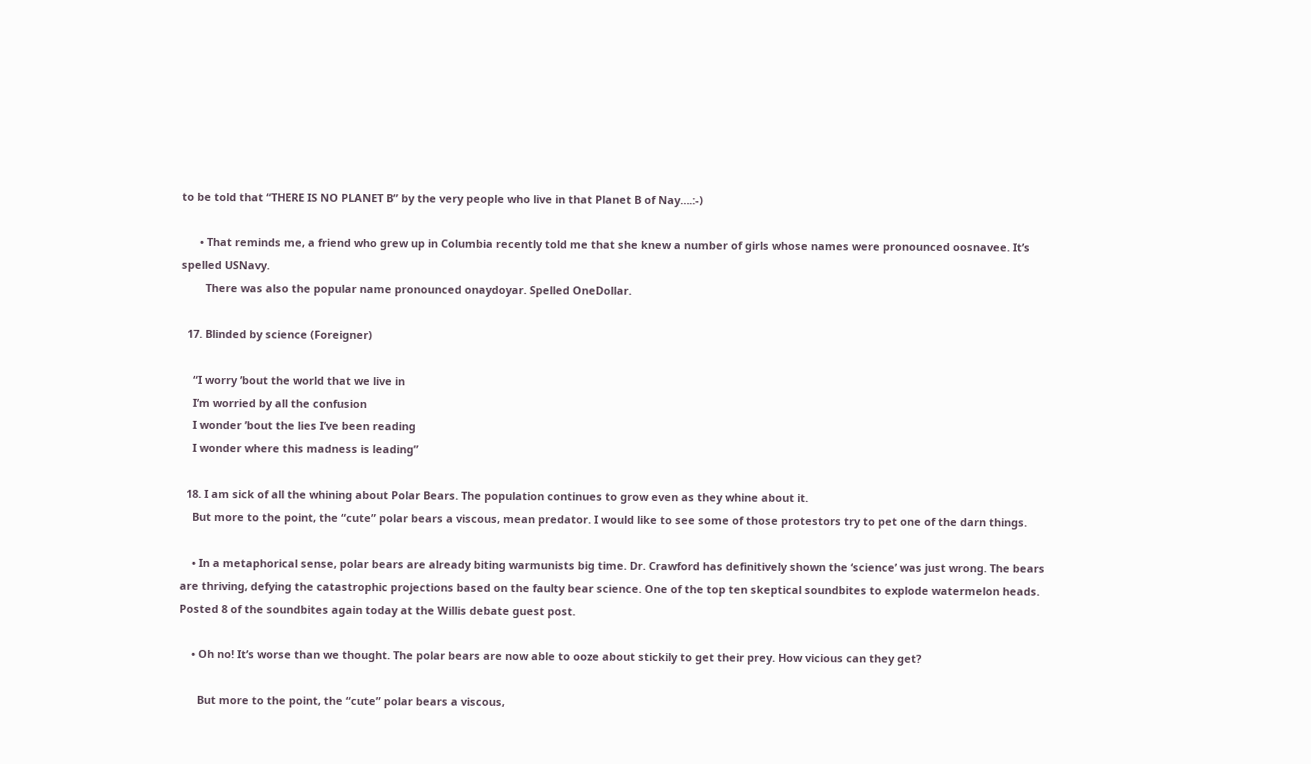to be told that “THERE IS NO PLANET B” by the very people who live in that Planet B of Nay….:-)

      • That reminds me, a friend who grew up in Columbia recently told me that she knew a number of girls whose names were pronounced oosnavee. It’s spelled USNavy.
        There was also the popular name pronounced onaydoyar. Spelled OneDollar.

  17. Blinded by science (Foreigner)

    “I worry ’bout the world that we live in
    I’m worried by all the confusion
    I wonder ’bout the lies I’ve been reading
    I wonder where this madness is leading”

  18. I am sick of all the whining about Polar Bears. The population continues to grow even as they whine about it.
    But more to the point, the “cute” polar bears a viscous, mean predator. I would like to see some of those protestors try to pet one of the darn things.

    • In a metaphorical sense, polar bears are already biting warmunists big time. Dr. Crawford has definitively shown the ‘science’ was just wrong. The bears are thriving, defying the catastrophic projections based on the faulty bear science. One of the top ten skeptical soundbites to explode watermelon heads. Posted 8 of the soundbites again today at the Willis debate guest post.

    • Oh no! It’s worse than we thought. The polar bears are now able to ooze about stickily to get their prey. How vicious can they get?

      But more to the point, the “cute” polar bears a viscous,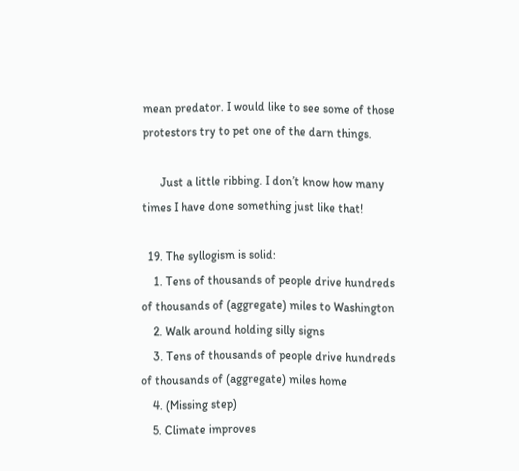mean predator. I would like to see some of those protestors try to pet one of the darn things.

      Just a little ribbing. I don’t know how many times I have done something just like that!

  19. The syllogism is solid:
    1. Tens of thousands of people drive hundreds of thousands of (aggregate) miles to Washington
    2. Walk around holding silly signs
    3. Tens of thousands of people drive hundreds of thousands of (aggregate) miles home
    4. (Missing step)
    5. Climate improves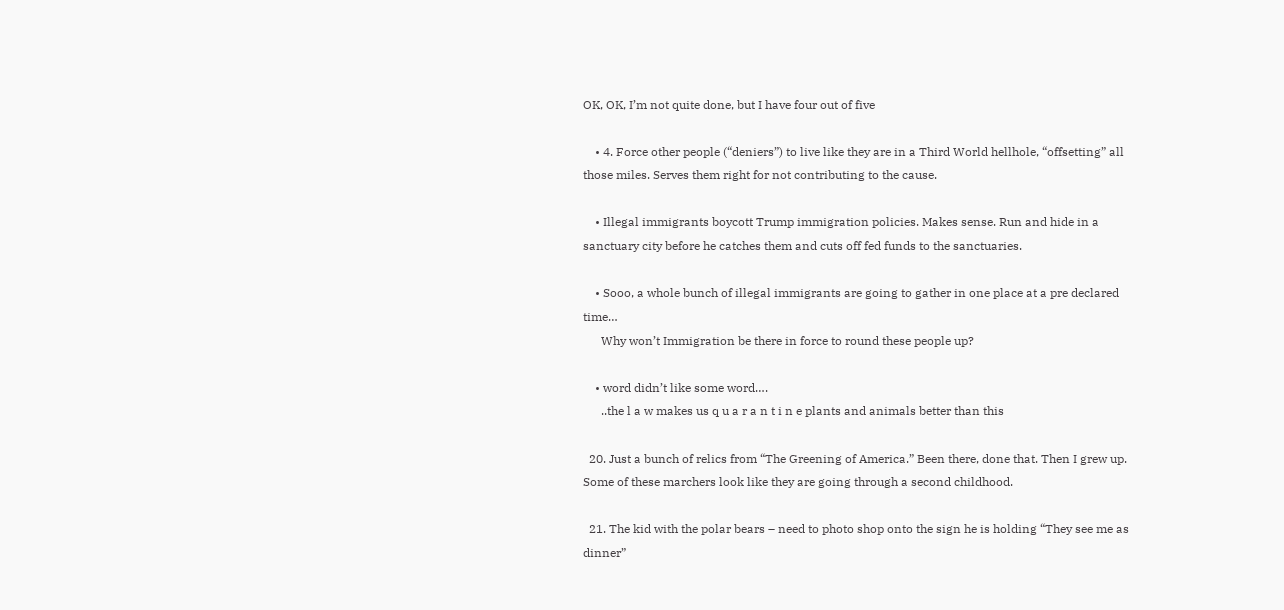OK, OK, I’m not quite done, but I have four out of five

    • 4. Force other people (“deniers”) to live like they are in a Third World hellhole, “offsetting” all those miles. Serves them right for not contributing to the cause.

    • Illegal immigrants boycott Trump immigration policies. Makes sense. Run and hide in a sanctuary city before he catches them and cuts off fed funds to the sanctuaries.

    • Sooo, a whole bunch of illegal immigrants are going to gather in one place at a pre declared time…
      Why won’t Immigration be there in force to round these people up?

    • word didn’t like some word….
      ..the l a w makes us q u a r a n t i n e plants and animals better than this

  20. Just a bunch of relics from “The Greening of America.” Been there, done that. Then I grew up. Some of these marchers look like they are going through a second childhood.

  21. The kid with the polar bears – need to photo shop onto the sign he is holding “They see me as dinner”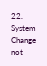22. System Change not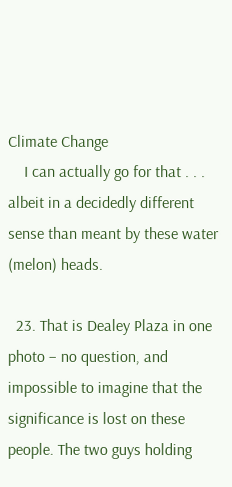Climate Change
    I can actually go for that . . . albeit in a decidedly different sense than meant by these water (melon) heads.

  23. That is Dealey Plaza in one photo – no question, and impossible to imagine that the significance is lost on these people. The two guys holding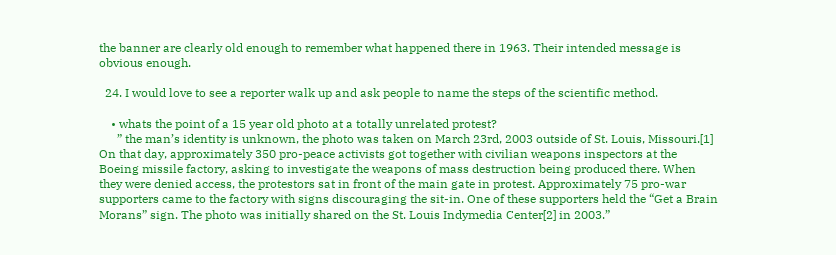the banner are clearly old enough to remember what happened there in 1963. Their intended message is obvious enough.

  24. I would love to see a reporter walk up and ask people to name the steps of the scientific method.

    • whats the point of a 15 year old photo at a totally unrelated protest?
      ” the man’s identity is unknown, the photo was taken on March 23rd, 2003 outside of St. Louis, Missouri.[1] On that day, approximately 350 pro-peace activists got together with civilian weapons inspectors at the Boeing missile factory, asking to investigate the weapons of mass destruction being produced there. When they were denied access, the protestors sat in front of the main gate in protest. Approximately 75 pro-war supporters came to the factory with signs discouraging the sit-in. One of these supporters held the “Get a Brain Morans” sign. The photo was initially shared on the St. Louis Indymedia Center[2] in 2003.”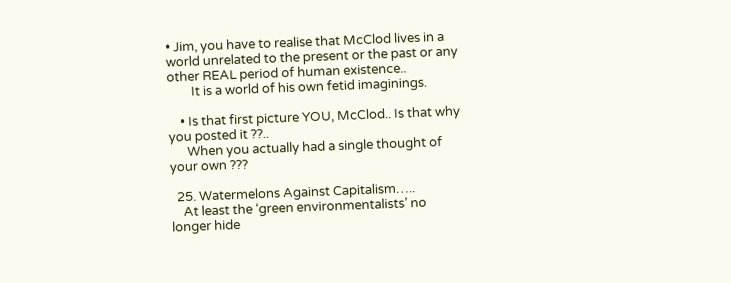• Jim, you have to realise that McClod lives in a world unrelated to the present or the past or any other REAL period of human existence..
        It is a world of his own fetid imaginings.

    • Is that first picture YOU, McClod.. Is that why you posted it ??..
      When you actually had a single thought of your own ???

  25. Watermelons Against Capitalism…..
    At least the ‘green environmentalists’ no longer hide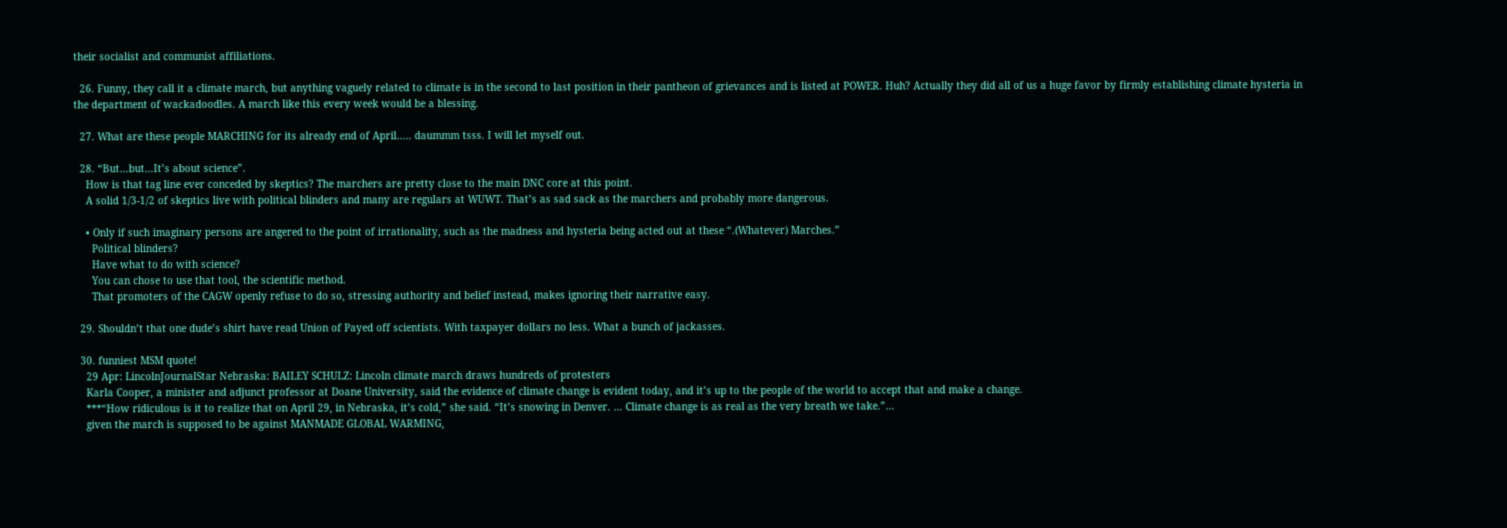their socialist and communist affiliations.

  26. Funny, they call it a climate march, but anything vaguely related to climate is in the second to last position in their pantheon of grievances and is listed at POWER. Huh? Actually they did all of us a huge favor by firmly establishing climate hysteria in the department of wackadoodles. A march like this every week would be a blessing.

  27. What are these people MARCHING for its already end of April….. daummm tsss. I will let myself out.

  28. “But…but…It’s about science”.
    How is that tag line ever conceded by skeptics? The marchers are pretty close to the main DNC core at this point.
    A solid 1/3-1/2 of skeptics live with political blinders and many are regulars at WUWT. That’s as sad sack as the marchers and probably more dangerous.

    • Only if such imaginary persons are angered to the point of irrationality, such as the madness and hysteria being acted out at these “.(Whatever) Marches.”
      Political blinders?
      Have what to do with science?
      You can chose to use that tool, the scientific method.
      That promoters of the CAGW openly refuse to do so, stressing authority and belief instead, makes ignoring their narrative easy.

  29. Shouldn’t that one dude’s shirt have read Union of Payed off scientists. With taxpayer dollars no less. What a bunch of jackasses.

  30. funniest MSM quote!
    29 Apr: LincolnJournalStar Nebraska: BAILEY SCHULZ: Lincoln climate march draws hundreds of protesters
    Karla Cooper, a minister and adjunct professor at Doane University, said the evidence of climate change is evident today, and it’s up to the people of the world to accept that and make a change.
    ***“How ridiculous is it to realize that on April 29, in Nebraska, it’s cold,” she said. “It’s snowing in Denver. … Climate change is as real as the very breath we take.”…
    given the march is supposed to be against MANMADE GLOBAL WARMING,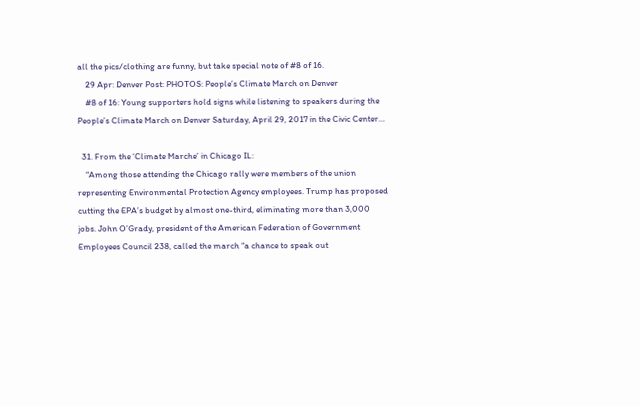all the pics/clothing are funny, but take special note of #8 of 16.
    29 Apr: Denver Post: PHOTOS: People’s Climate March on Denver
    #8 of 16: Young supporters hold signs while listening to speakers during the People’s Climate March on Denver Saturday, April 29, 2017 in the Civic Center…

  31. From the ‘Climate Marche’ in Chicago IL:
    “Among those attending the Chicago rally were members of the union representing Environmental Protection Agency employees. Trump has proposed cutting the EPA’s budget by almost one-third, eliminating more than 3,000 jobs. John O’Grady, president of the American Federation of Government Employees Council 238, called the march “a chance to speak out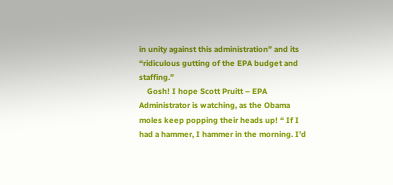in unity against this administration” and its “ridiculous gutting of the EPA budget and staffing.”
    Gosh! I hope Scott Pruitt – EPA Administrator is watching, as the Obama moles keep popping their heads up! “ If I had a hammer, I hammer in the morning. I’d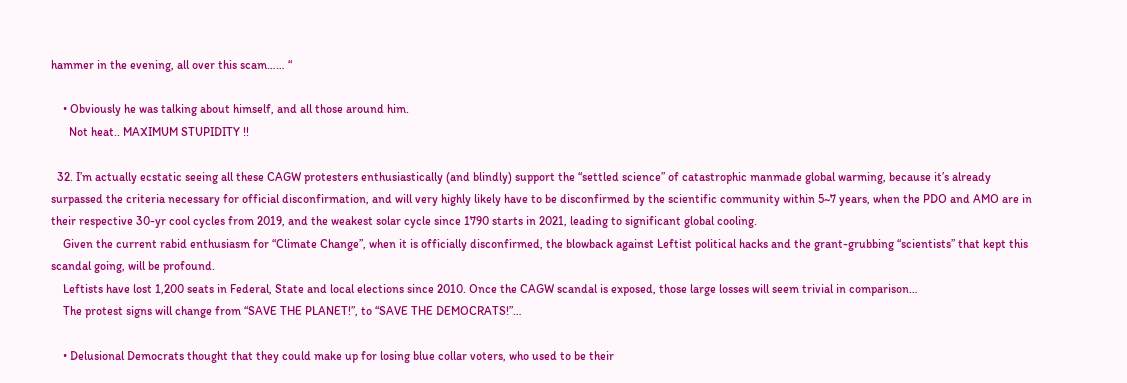hammer in the evening, all over this scam…… “

    • Obviously he was talking about himself, and all those around him.
      Not heat.. MAXIMUM STUPIDITY !!

  32. I’m actually ecstatic seeing all these CAGW protesters enthusiastically (and blindly) support the “settled science” of catastrophic manmade global warming, because it’s already surpassed the criteria necessary for official disconfirmation, and will very highly likely have to be disconfirmed by the scientific community within 5~7 years, when the PDO and AMO are in their respective 30-yr cool cycles from 2019, and the weakest solar cycle since 1790 starts in 2021, leading to significant global cooling.
    Given the current rabid enthusiasm for “Climate Change”, when it is officially disconfirmed, the blowback against Leftist political hacks and the grant-grubbing “scientists” that kept this scandal going, will be profound.
    Leftists have lost 1,200 seats in Federal, State and local elections since 2010. Once the CAGW scandal is exposed, those large losses will seem trivial in comparison…
    The protest signs will change from “SAVE THE PLANET!”, to “SAVE THE DEMOCRATS!”…

    • Delusional Democrats thought that they could make up for losing blue collar voters, who used to be their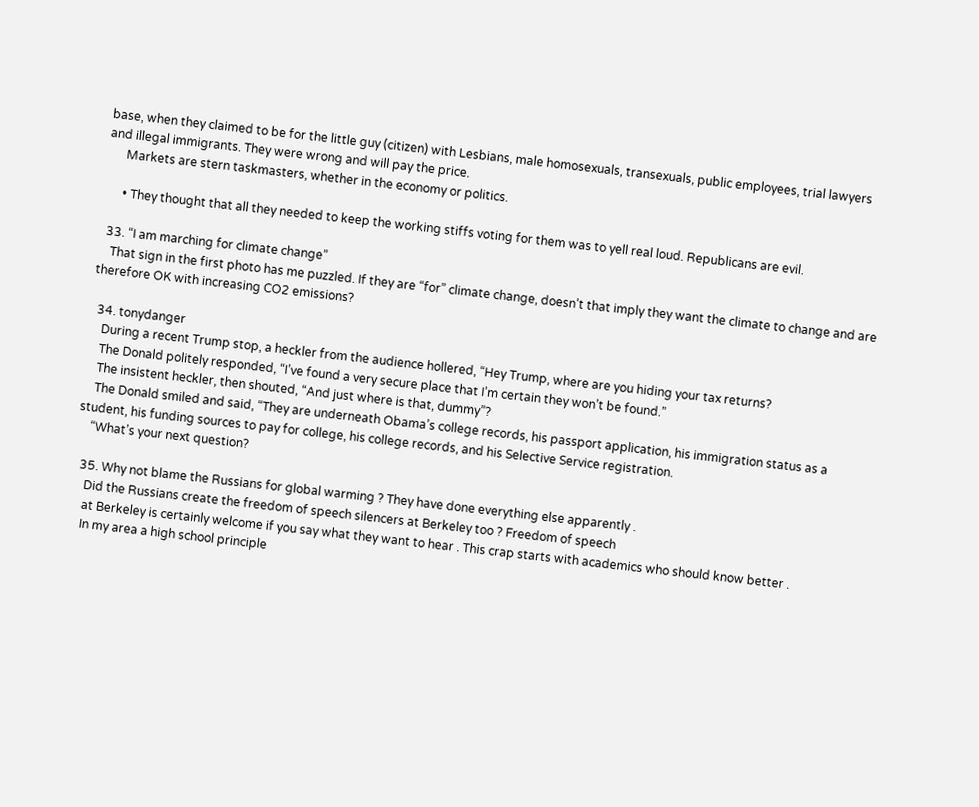base, when they claimed to be for the little guy (citizen) with Lesbians, male homosexuals, transexuals, public employees, trial lawyers and illegal immigrants. They were wrong and will pay the price.
      Markets are stern taskmasters, whether in the economy or politics.

      • They thought that all they needed to keep the working stiffs voting for them was to yell real loud. Republicans are evil.

  33. “I am marching for climate change”
    That sign in the first photo has me puzzled. If they are “for” climate change, doesn’t that imply they want the climate to change and are therefore OK with increasing CO2 emissions?

  34. tonydanger
    During a recent Trump stop, a heckler from the audience hollered, “Hey Trump, where are you hiding your tax returns?
    The Donald politely responded, “I’ve found a very secure place that I’m certain they won’t be found.”
    The insistent heckler, then shouted, “And just where is that, dummy”?
    The Donald smiled and said, “They are underneath Obama’s college records, his passport application, his immigration status as a student, his funding sources to pay for college, his college records, and his Selective Service registration.
    “What’s your next question?

  35. Why not blame the Russians for global warming ? They have done everything else apparently .
    Did the Russians create the freedom of speech silencers at Berkeley too ? Freedom of speech
    at Berkeley is certainly welcome if you say what they want to hear . This crap starts with academics who should know better .
    In my area a high school principle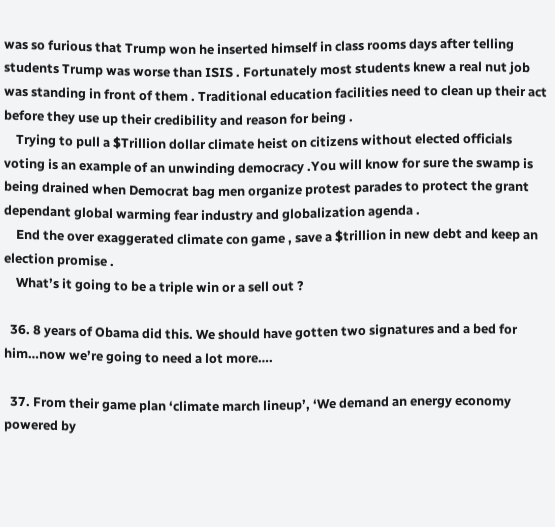was so furious that Trump won he inserted himself in class rooms days after telling students Trump was worse than ISIS . Fortunately most students knew a real nut job was standing in front of them . Traditional education facilities need to clean up their act before they use up their credibility and reason for being .
    Trying to pull a $Trillion dollar climate heist on citizens without elected officials voting is an example of an unwinding democracy .You will know for sure the swamp is being drained when Democrat bag men organize protest parades to protect the grant dependant global warming fear industry and globalization agenda .
    End the over exaggerated climate con game , save a $trillion in new debt and keep an election promise .
    What’s it going to be a triple win or a sell out ?

  36. 8 years of Obama did this. We should have gotten two signatures and a bed for him…now we’re going to need a lot more….

  37. From their game plan ‘climate march lineup’, ‘We demand an energy economy powered by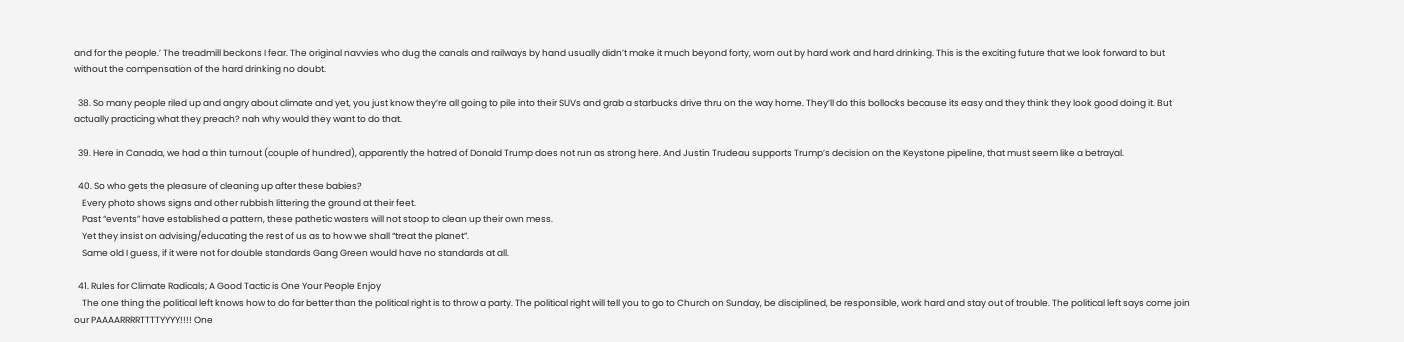and for the people.’ The treadmill beckons I fear. The original navvies who dug the canals and railways by hand usually didn’t make it much beyond forty, worn out by hard work and hard drinking. This is the exciting future that we look forward to but without the compensation of the hard drinking no doubt.

  38. So many people riled up and angry about climate and yet, you just know they’re all going to pile into their SUVs and grab a starbucks drive thru on the way home. They’ll do this bollocks because its easy and they think they look good doing it. But actually practicing what they preach? nah why would they want to do that.

  39. Here in Canada, we had a thin turnout (couple of hundred), apparently the hatred of Donald Trump does not run as strong here. And Justin Trudeau supports Trump’s decision on the Keystone pipeline, that must seem like a betrayal.

  40. So who gets the pleasure of cleaning up after these babies?
    Every photo shows signs and other rubbish littering the ground at their feet.
    Past “events” have established a pattern, these pathetic wasters will not stoop to clean up their own mess.
    Yet they insist on advising/educating the rest of us as to how we shall “treat the planet”.
    Same old I guess, if it were not for double standards Gang Green would have no standards at all.

  41. Rules for Climate Radicals; A Good Tactic is One Your People Enjoy
    The one thing the political left knows how to do far better than the political right is to throw a party. The political right will tell you to go to Church on Sunday, be disciplined, be responsible, work hard and stay out of trouble. The political left says come join our PAAAARRRRTTTTYYYY!!!! One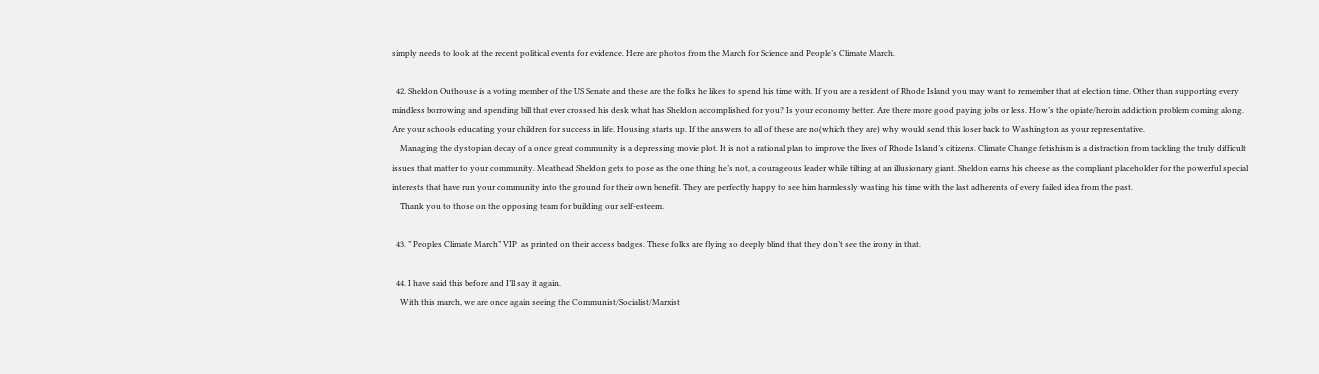simply needs to look at the recent political events for evidence. Here are photos from the March for Science and People’s Climate March.

  42. Sheldon Outhouse is a voting member of the US Senate and these are the folks he likes to spend his time with. If you are a resident of Rhode Island you may want to remember that at election time. Other than supporting every mindless borrowing and spending bill that ever crossed his desk what has Sheldon accomplished for you? Is your economy better. Are there more good paying jobs or less. How’s the opiate/heroin addiction problem coming along. Are your schools educating your children for success in life. Housing starts up. If the answers to all of these are no(which they are) why would send this loser back to Washington as your representative.
    Managing the dystopian decay of a once great community is a depressing movie plot. It is not a rational plan to improve the lives of Rhode Island’s citizens. Climate Change fetishism is a distraction from tackling the truly difficult issues that matter to your community. Meathead Sheldon gets to pose as the one thing he’s not, a courageous leader while tilting at an illusionary giant. Sheldon earns his cheese as the compliant placeholder for the powerful special interests that have run your community into the ground for their own benefit. They are perfectly happy to see him harmlessly wasting his time with the last adherents of every failed idea from the past.
    Thank you to those on the opposing team for building our self-esteem.

  43. ” Peoples Climate March” VIP  as printed on their access badges. These folks are flying so deeply blind that they don’t see the irony in that.

  44. I have said this before and I’ll say it again.
    With this march, we are once again seeing the Communist/Socialist/Marxist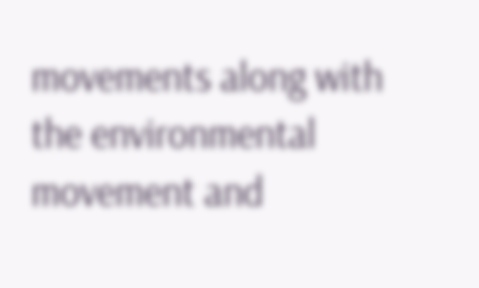movements along with the environmental movement and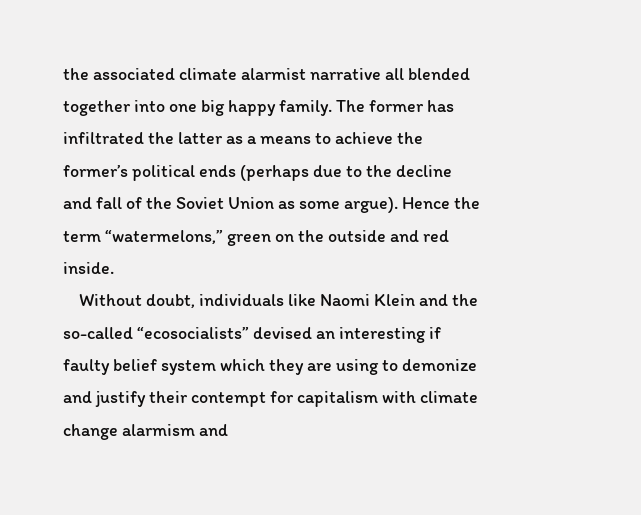the associated climate alarmist narrative all blended together into one big happy family. The former has infiltrated the latter as a means to achieve the former’s political ends (perhaps due to the decline and fall of the Soviet Union as some argue). Hence the term “watermelons,” green on the outside and red inside.
    Without doubt, individuals like Naomi Klein and the so-called “ecosocialists” devised an interesting if faulty belief system which they are using to demonize and justify their contempt for capitalism with climate change alarmism and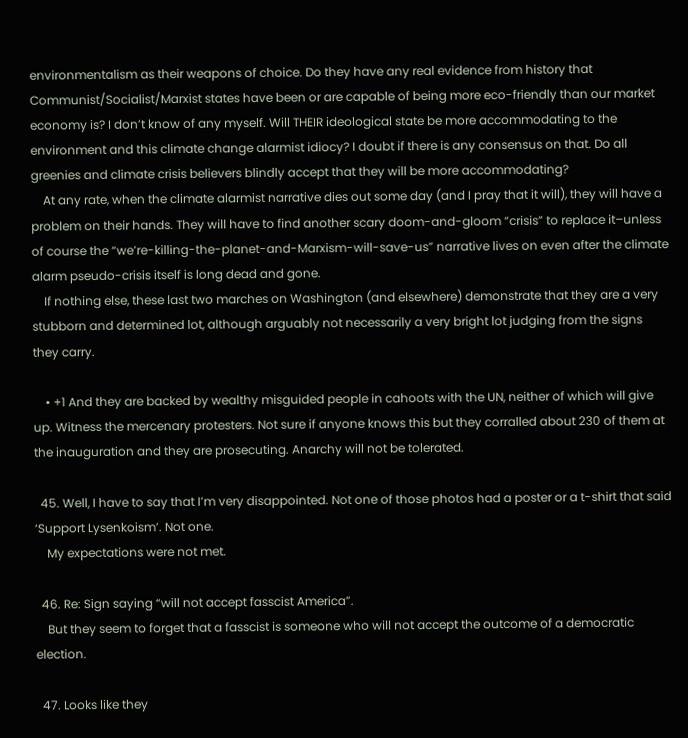environmentalism as their weapons of choice. Do they have any real evidence from history that Communist/Socialist/Marxist states have been or are capable of being more eco-friendly than our market economy is? I don’t know of any myself. Will THEIR ideological state be more accommodating to the environment and this climate change alarmist idiocy? I doubt if there is any consensus on that. Do all greenies and climate crisis believers blindly accept that they will be more accommodating?
    At any rate, when the climate alarmist narrative dies out some day (and I pray that it will), they will have a problem on their hands. They will have to find another scary doom-and-gloom “crisis” to replace it–unless of course the “we’re-killing-the-planet-and-Marxism-will-save-us” narrative lives on even after the climate alarm pseudo-crisis itself is long dead and gone.
    If nothing else, these last two marches on Washington (and elsewhere) demonstrate that they are a very stubborn and determined lot, although arguably not necessarily a very bright lot judging from the signs they carry.

    • +1 And they are backed by wealthy misguided people in cahoots with the UN, neither of which will give up. Witness the mercenary protesters. Not sure if anyone knows this but they corralled about 230 of them at the inauguration and they are prosecuting. Anarchy will not be tolerated.

  45. Well, I have to say that I’m very disappointed. Not one of those photos had a poster or a t-shirt that said ‘Support Lysenkoism’. Not one.
    My expectations were not met.

  46. Re: Sign saying “will not accept fasscist America”.
    But they seem to forget that a fasscist is someone who will not accept the outcome of a democratic election.

  47. Looks like they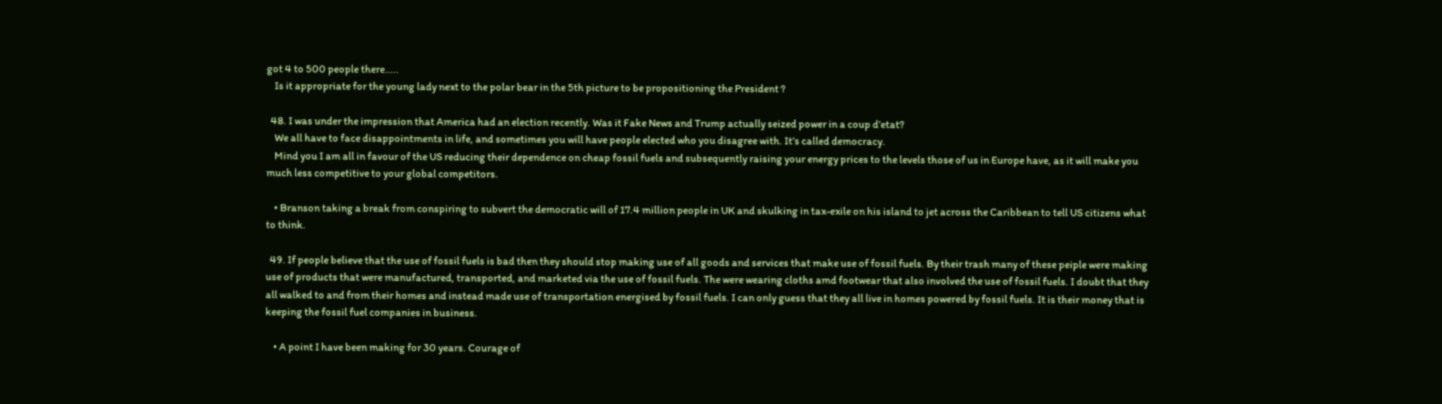got 4 to 500 people there…..
    Is it appropriate for the young lady next to the polar bear in the 5th picture to be propositioning the President ?

  48. I was under the impression that America had an election recently. Was it Fake News and Trump actually seized power in a coup d’etat?
    We all have to face disappointments in life, and sometimes you will have people elected who you disagree with. It’s called democracy.
    Mind you I am all in favour of the US reducing their dependence on cheap fossil fuels and subsequently raising your energy prices to the levels those of us in Europe have, as it will make you much less competitive to your global competitors.

    • Branson taking a break from conspiring to subvert the democratic will of 17.4 million people in UK and skulking in tax-exile on his island to jet across the Caribbean to tell US citizens what to think.

  49. If people believe that the use of fossil fuels is bad then they should stop making use of all goods and services that make use of fossil fuels. By their trash many of these peiple were making use of products that were manufactured, transported, and marketed via the use of fossil fuels. The were wearing cloths amd footwear that also involved the use of fossil fuels. I doubt that they all walked to and from their homes and instead made use of transportation energised by fossil fuels. I can only guess that they all live in homes powered by fossil fuels. It is their money that is keeping the fossil fuel companies in business.

    • A point I have been making for 30 years. Courage of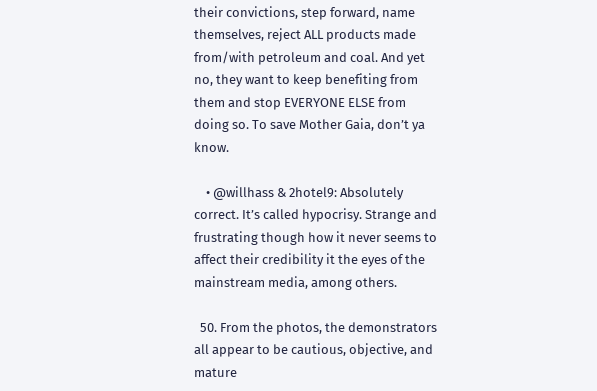their convictions, step forward, name themselves, reject ALL products made from/with petroleum and coal. And yet no, they want to keep benefiting from them and stop EVERYONE ELSE from doing so. To save Mother Gaia, don’t ya know.

    • @willhass & 2hotel9: Absolutely correct. It’s called hypocrisy. Strange and frustrating though how it never seems to affect their credibility it the eyes of the mainstream media, among others.

  50. From the photos, the demonstrators all appear to be cautious, objective, and mature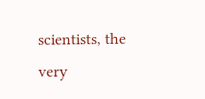scientists, the very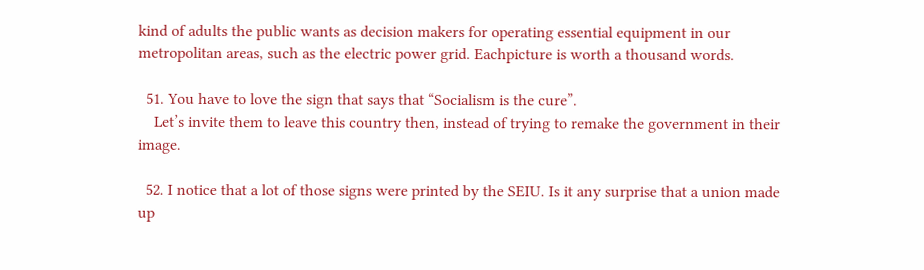kind of adults the public wants as decision makers for operating essential equipment in our metropolitan areas, such as the electric power grid. Eachpicture is worth a thousand words.

  51. You have to love the sign that says that “Socialism is the cure”.
    Let’s invite them to leave this country then, instead of trying to remake the government in their image.

  52. I notice that a lot of those signs were printed by the SEIU. Is it any surprise that a union made up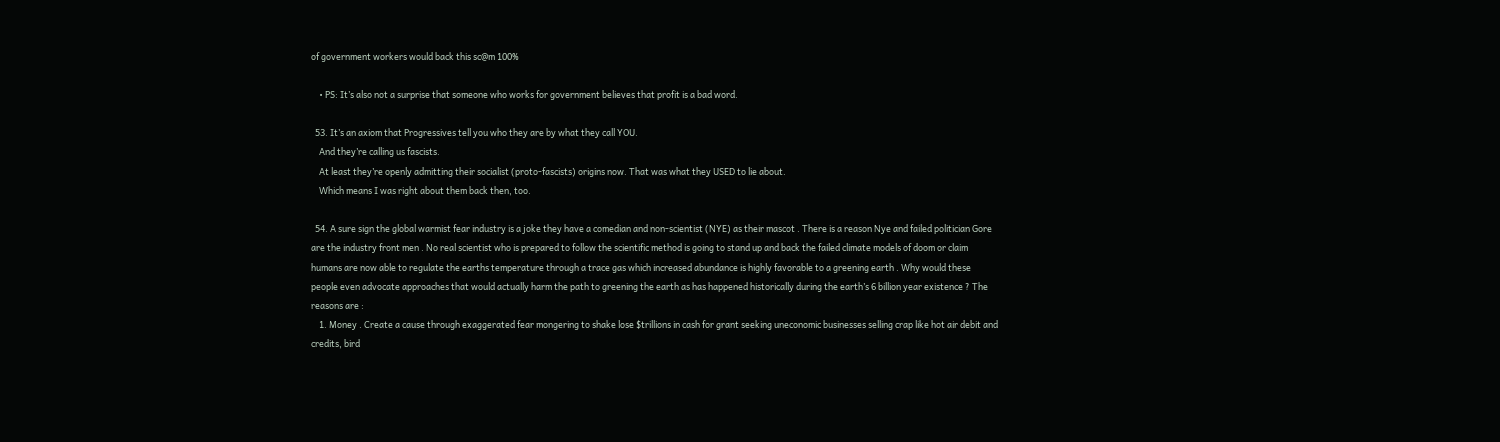of government workers would back this sc@m 100%

    • PS: It’s also not a surprise that someone who works for government believes that profit is a bad word.

  53. It’s an axiom that Progressives tell you who they are by what they call YOU.
    And they’re calling us fascists.
    At least they’re openly admitting their socialist (proto-fascists) origins now. That was what they USED to lie about.
    Which means I was right about them back then, too.

  54. A sure sign the global warmist fear industry is a joke they have a comedian and non-scientist (NYE) as their mascot . There is a reason Nye and failed politician Gore are the industry front men . No real scientist who is prepared to follow the scientific method is going to stand up and back the failed climate models of doom or claim humans are now able to regulate the earths temperature through a trace gas which increased abundance is highly favorable to a greening earth . Why would these people even advocate approaches that would actually harm the path to greening the earth as has happened historically during the earth’s 6 billion year existence ? The reasons are :
    1. Money . Create a cause through exaggerated fear mongering to shake lose $trillions in cash for grant seeking uneconomic businesses selling crap like hot air debit and credits, bird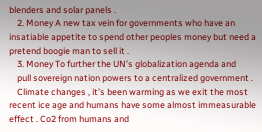blenders and solar panels .
    2. Money A new tax vein for governments who have an insatiable appetite to spend other peoples money but need a pretend boogie man to sell it .
    3. Money To further the UN’s globalization agenda and
    pull sovereign nation powers to a centralized government .
    Climate changes , it’s been warming as we exit the most recent ice age and humans have some almost immeasurable effect . Co2 from humans and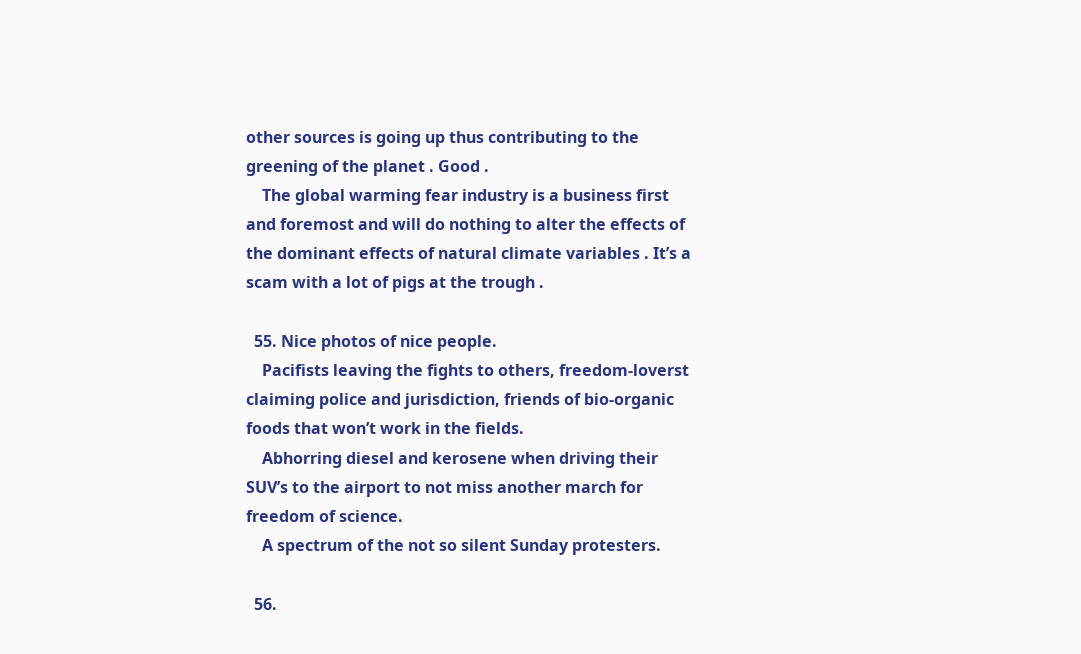other sources is going up thus contributing to the greening of the planet . Good .
    The global warming fear industry is a business first and foremost and will do nothing to alter the effects of the dominant effects of natural climate variables . It’s a scam with a lot of pigs at the trough .

  55. Nice photos of nice people.
    Pacifists leaving the fights to others, freedom-loverst claiming police and jurisdiction, friends of bio-organic foods that won’t work in the fields.
    Abhorring diesel and kerosene when driving their SUV’s to the airport to not miss another march for freedom of science.
    A spectrum of the not so silent Sunday protesters.

  56.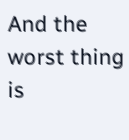And the worst thing is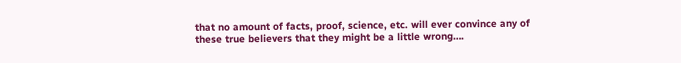that no amount of facts, proof, science, etc. will ever convince any of these true believers that they might be a little wrong….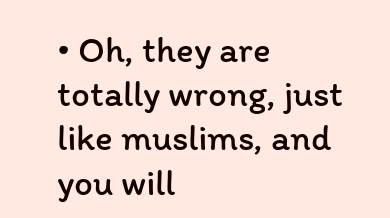• Oh, they are totally wrong, just like muslims, and you will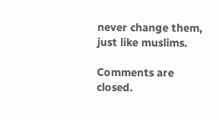never change them, just like muslims.

Comments are closed.